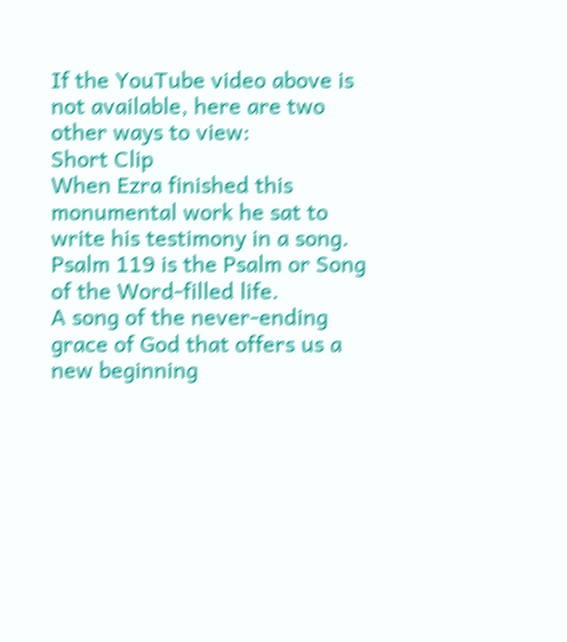If the YouTube video above is not available, here are two other ways to view:
Short Clip
When Ezra finished this monumental work he sat to write his testimony in a song.
Psalm 119 is the Psalm or Song of the Word-filled life.
A song of the never-ending grace of God that offers us a new beginning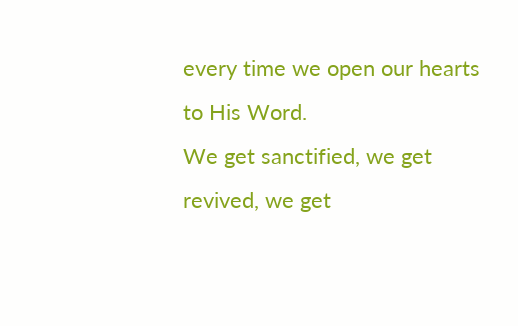every time we open our hearts to His Word.
We get sanctified, we get revived, we get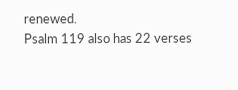renewed.
Psalm 119 also has 22 verses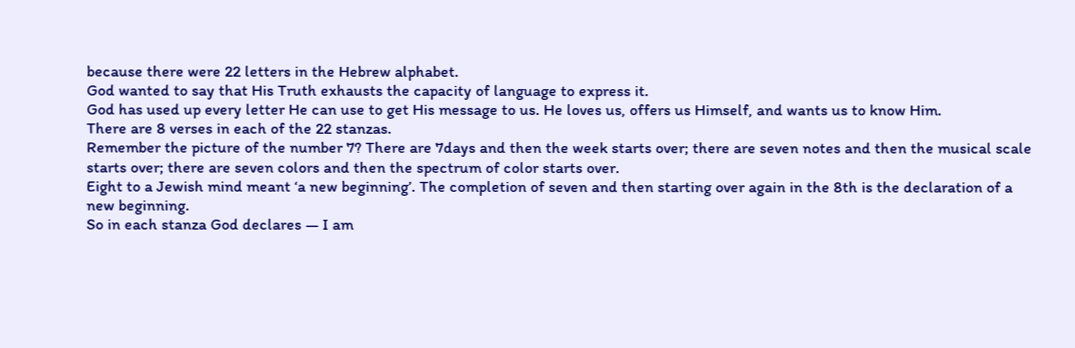because there were 22 letters in the Hebrew alphabet.
God wanted to say that His Truth exhausts the capacity of language to express it.
God has used up every letter He can use to get His message to us. He loves us, offers us Himself, and wants us to know Him.
There are 8 verses in each of the 22 stanzas.
Remember the picture of the number 7? There are 7days and then the week starts over; there are seven notes and then the musical scale starts over; there are seven colors and then the spectrum of color starts over.
Eight to a Jewish mind meant ‘a new beginning’. The completion of seven and then starting over again in the 8th is the declaration of a new beginning.
So in each stanza God declares — I am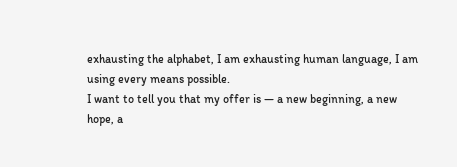exhausting the alphabet, I am exhausting human language, I am using every means possible.
I want to tell you that my offer is — a new beginning, a new hope, a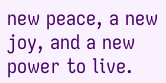new peace, a new joy, and a new power to live.